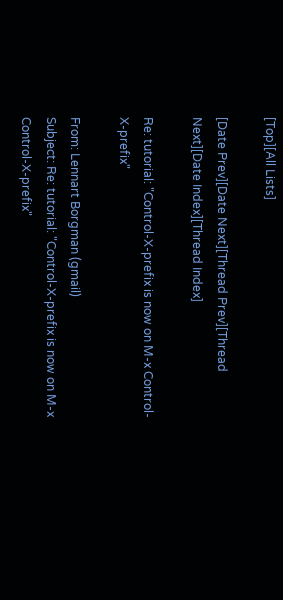[Top][All Lists]

[Date Prev][Date Next][Thread Prev][Thread Next][Date Index][Thread Index]

Re: tutorial: "Control-X-prefix is now on M-x Control-X-prefix"

From: Lennart Borgman (gmail)
Subject: Re: tutorial: "Control-X-prefix is now on M-x Control-X-prefix"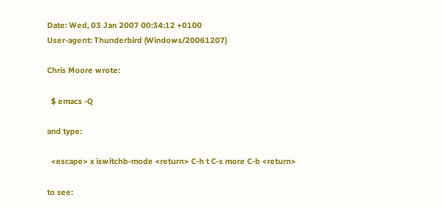Date: Wed, 03 Jan 2007 00:34:12 +0100
User-agent: Thunderbird (Windows/20061207)

Chris Moore wrote:

  $ emacs -Q

and type:

  <escape> x iswitchb-mode <return> C-h t C-s more C-b <return>

to see: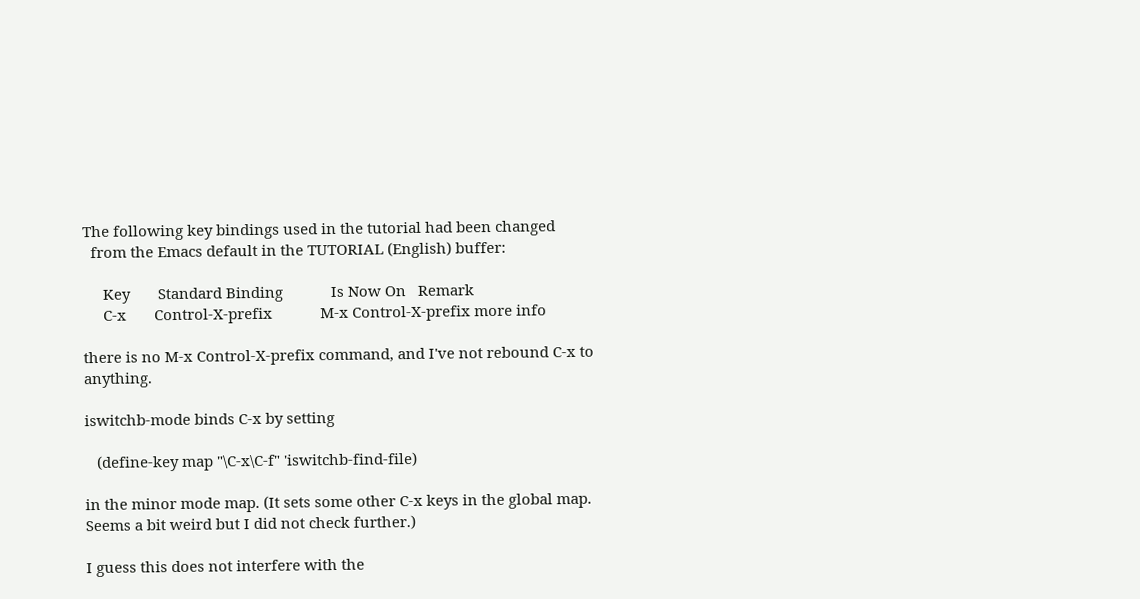The following key bindings used in the tutorial had been changed
  from the Emacs default in the TUTORIAL (English) buffer:

     Key       Standard Binding            Is Now On   Remark
     C-x       Control-X-prefix            M-x Control-X-prefix more info

there is no M-x Control-X-prefix command, and I've not rebound C-x to anything.

iswitchb-mode binds C-x by setting

   (define-key map "\C-x\C-f" 'iswitchb-find-file)

in the minor mode map. (It sets some other C-x keys in the global map. Seems a bit weird but I did not check further.)

I guess this does not interfere with the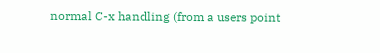normal C-x handling (from a users point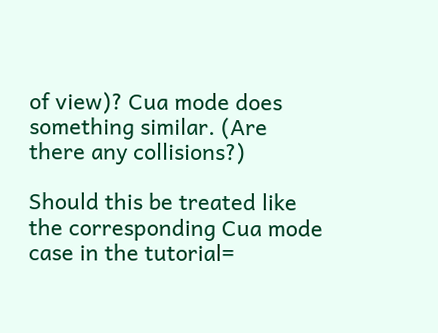of view)? Cua mode does something similar. (Are there any collisions?)

Should this be treated like the corresponding Cua mode case in the tutorial=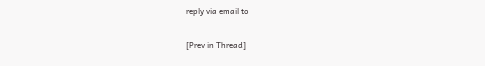reply via email to

[Prev in Thread]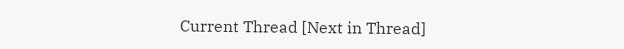Current Thread [Next in Thread]